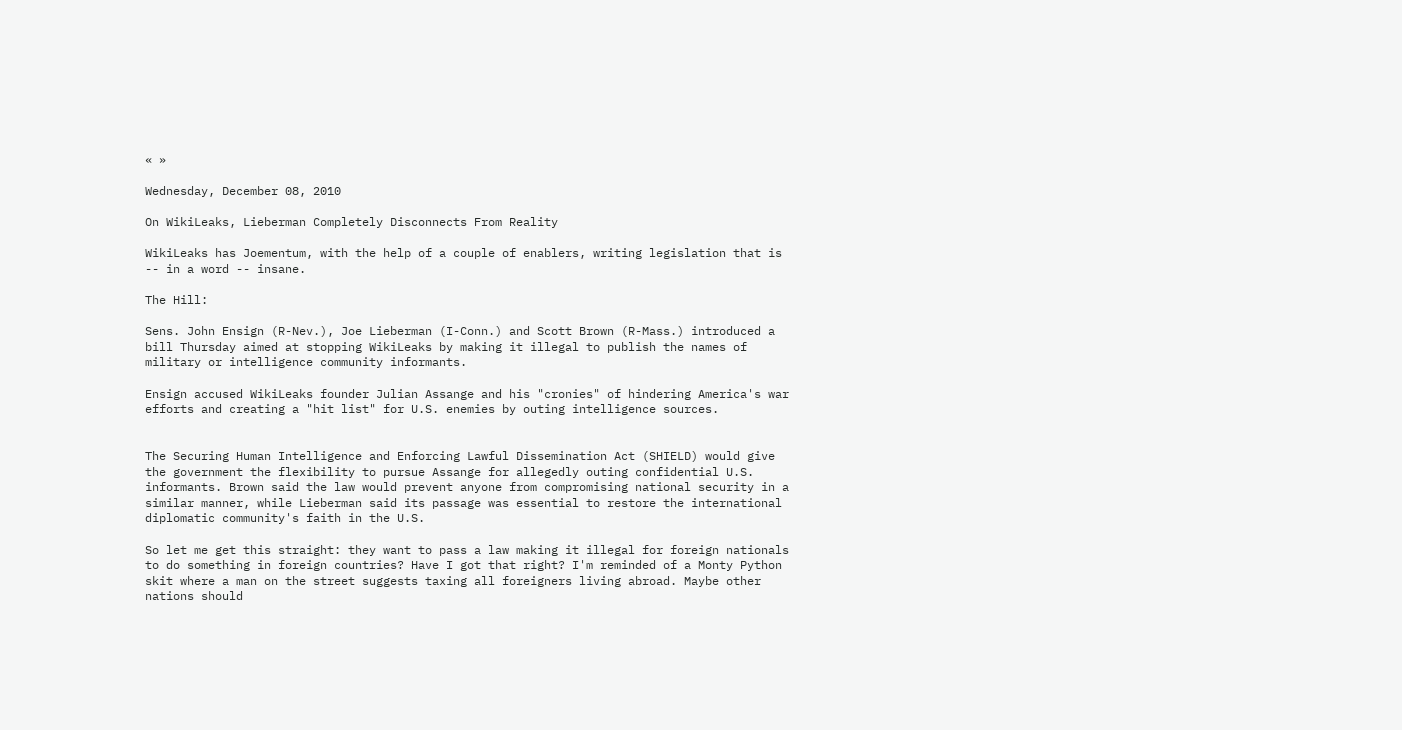« »

Wednesday, December 08, 2010

On WikiLeaks, Lieberman Completely Disconnects From Reality

WikiLeaks has Joementum, with the help of a couple of enablers, writing legislation that is -- in a word -- insane.

The Hill:

Sens. John Ensign (R-Nev.), Joe Lieberman (I-Conn.) and Scott Brown (R-Mass.) introduced a bill Thursday aimed at stopping WikiLeaks by making it illegal to publish the names of military or intelligence community informants.

Ensign accused WikiLeaks founder Julian Assange and his "cronies" of hindering America's war efforts and creating a "hit list" for U.S. enemies by outing intelligence sources.


The Securing Human Intelligence and Enforcing Lawful Dissemination Act (SHIELD) would give the government the flexibility to pursue Assange for allegedly outing confidential U.S. informants. Brown said the law would prevent anyone from compromising national security in a similar manner, while Lieberman said its passage was essential to restore the international diplomatic community's faith in the U.S.

So let me get this straight: they want to pass a law making it illegal for foreign nationals to do something in foreign countries? Have I got that right? I'm reminded of a Monty Python skit where a man on the street suggests taxing all foreigners living abroad. Maybe other nations should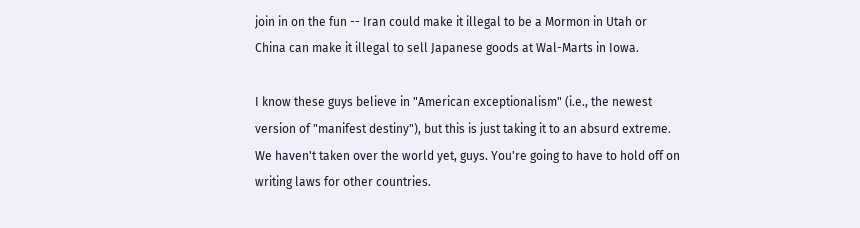join in on the fun -- Iran could make it illegal to be a Mormon in Utah or China can make it illegal to sell Japanese goods at Wal-Marts in Iowa.

I know these guys believe in "American exceptionalism" (i.e., the newest version of "manifest destiny"), but this is just taking it to an absurd extreme. We haven't taken over the world yet, guys. You're going to have to hold off on writing laws for other countries.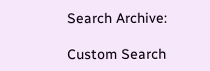Search Archive:

Custom Search